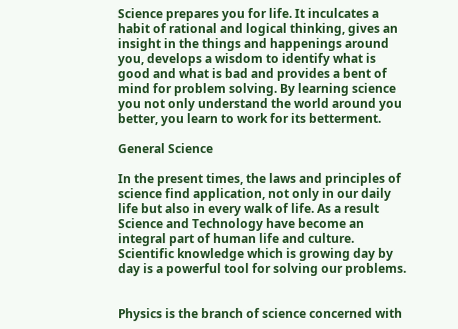Science prepares you for life. It inculcates a habit of rational and logical thinking, gives an insight in the things and happenings around you, develops a wisdom to identify what is good and what is bad and provides a bent of mind for problem solving. By learning science you not only understand the world around you better, you learn to work for its betterment.

General Science

In the present times, the laws and principles of science find application, not only in our daily life but also in every walk of life. As a result Science and Technology have become an integral part of human life and culture. Scientific knowledge which is growing day by day is a powerful tool for solving our problems.


Physics is the branch of science concerned with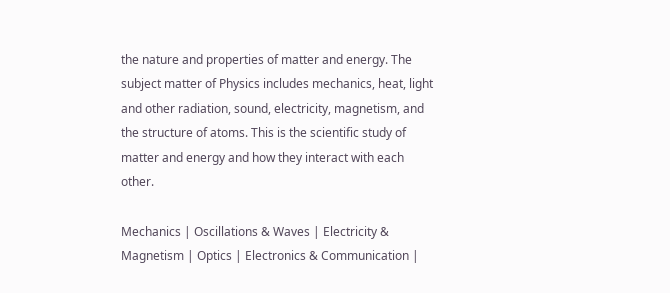the nature and properties of matter and energy. The subject matter of Physics includes mechanics, heat, light and other radiation, sound, electricity, magnetism, and the structure of atoms. This is the scientific study of matter and energy and how they interact with each other.

Mechanics | Oscillations & Waves | Electricity & Magnetism | Optics | Electronics & Communication |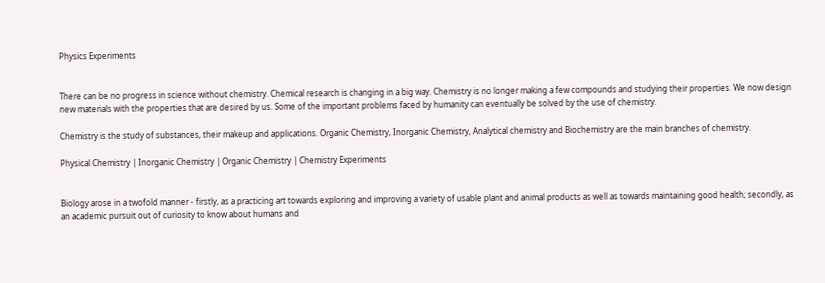Physics Experiments


There can be no progress in science without chemistry. Chemical research is changing in a big way. Chemistry is no longer making a few compounds and studying their properties. We now design new materials with the properties that are desired by us. Some of the important problems faced by humanity can eventually be solved by the use of chemistry.

Chemistry is the study of substances, their makeup and applications. Organic Chemistry, Inorganic Chemistry, Analytical chemistry and Biochemistry are the main branches of chemistry.

Physical Chemistry | Inorganic Chemistry | Organic Chemistry | Chemistry Experiments


Biology arose in a twofold manner - firstly, as a practicing art towards exploring and improving a variety of usable plant and animal products as well as towards maintaining good health; secondly, as an academic pursuit out of curiosity to know about humans and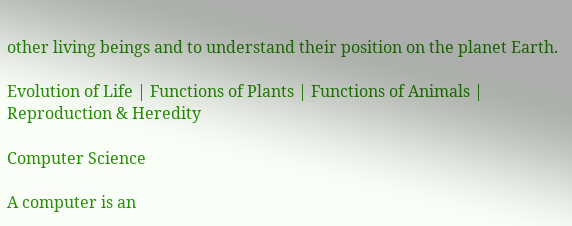other living beings and to understand their position on the planet Earth.

Evolution of Life | Functions of Plants | Functions of Animals | Reproduction & Heredity

Computer Science

A computer is an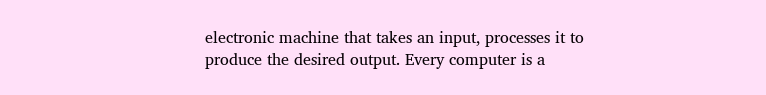electronic machine that takes an input, processes it to produce the desired output. Every computer is a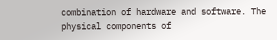combination of hardware and software. The physical components of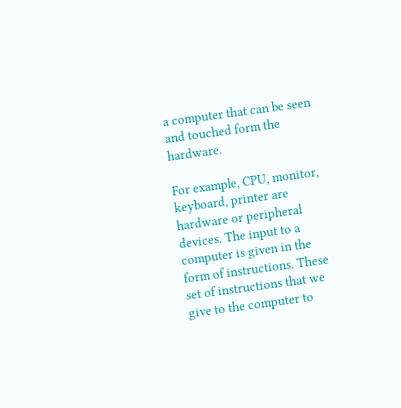a computer that can be seen and touched form the hardware.

For example, CPU, monitor, keyboard, printer are hardware or peripheral devices. The input to a computer is given in the form of instructions. These set of instructions that we give to the computer to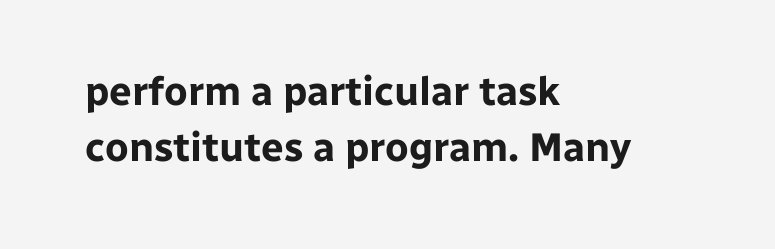perform a particular task constitutes a program. Many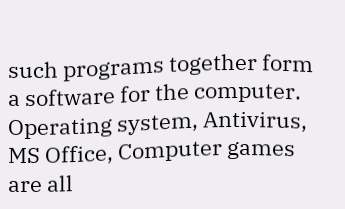such programs together form a software for the computer. Operating system, Antivirus, MS Office, Computer games are all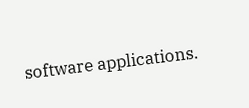software applications.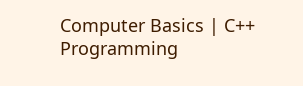Computer Basics | C++ Programming